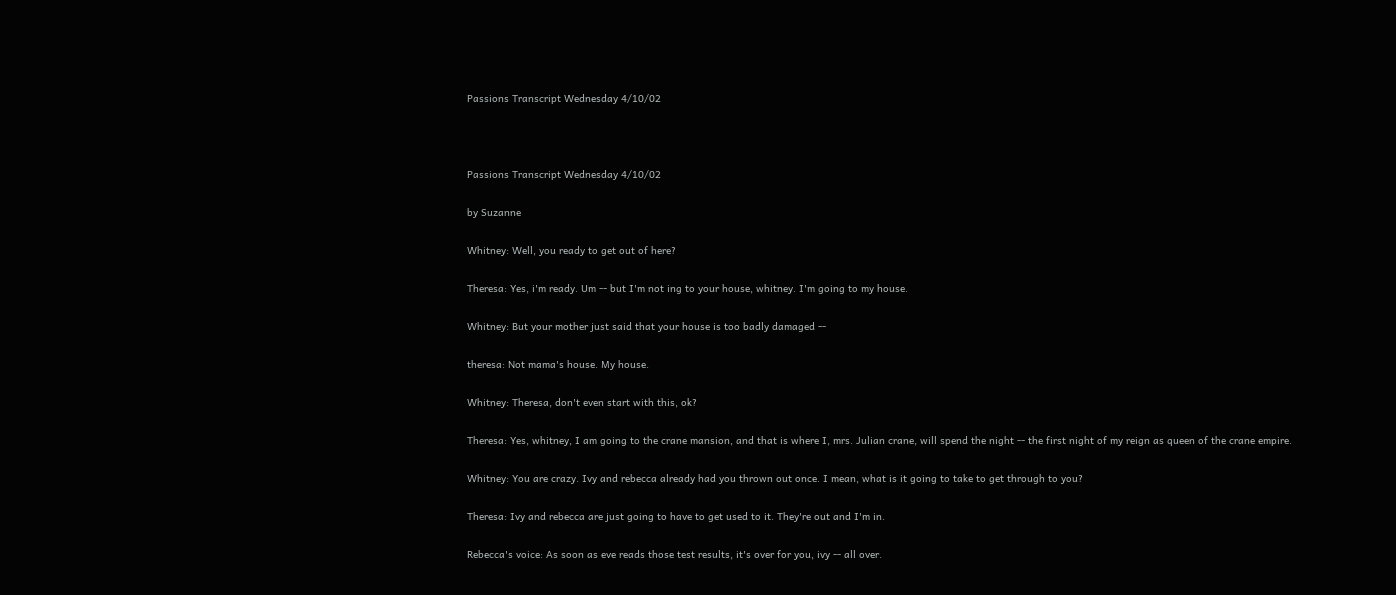Passions Transcript Wednesday 4/10/02



Passions Transcript Wednesday 4/10/02

by Suzanne

Whitney: Well, you ready to get out of here?

Theresa: Yes, i'm ready. Um -- but I'm not ing to your house, whitney. I'm going to my house.

Whitney: But your mother just said that your house is too badly damaged --

theresa: Not mama's house. My house.

Whitney: Theresa, don't even start with this, ok?

Theresa: Yes, whitney, I am going to the crane mansion, and that is where I, mrs. Julian crane, will spend the night -- the first night of my reign as queen of the crane empire.

Whitney: You are crazy. Ivy and rebecca already had you thrown out once. I mean, what is it going to take to get through to you?

Theresa: Ivy and rebecca are just going to have to get used to it. They're out and I'm in.

Rebecca's voice: As soon as eve reads those test results, it's over for you, ivy -- all over.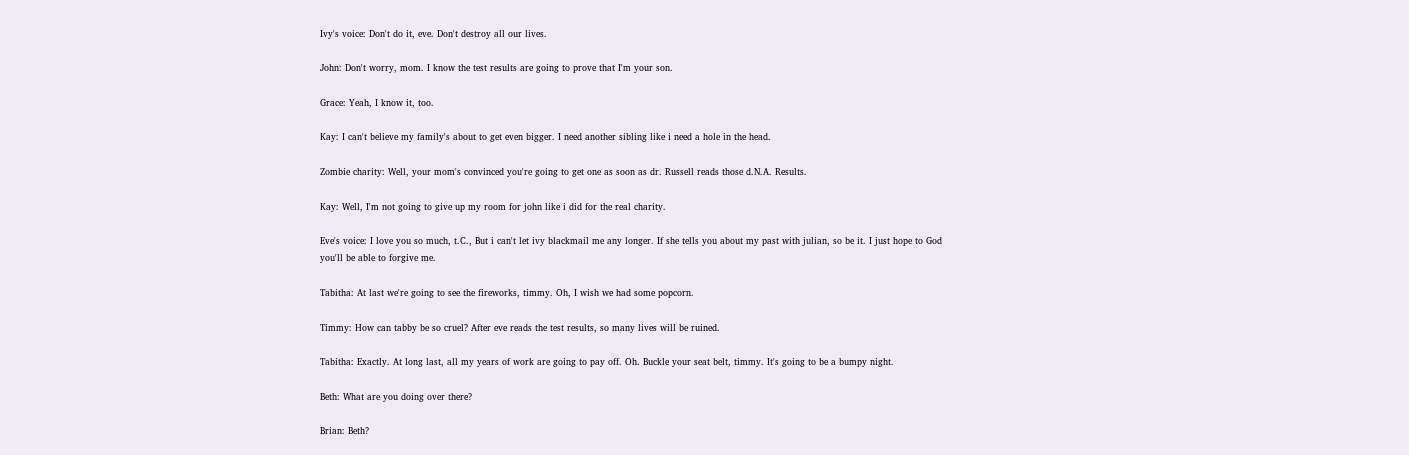Ivy's voice: Don't do it, eve. Don't destroy all our lives.

John: Don't worry, mom. I know the test results are going to prove that I'm your son.

Grace: Yeah, I know it, too.

Kay: I can't believe my family's about to get even bigger. I need another sibling like i need a hole in the head.

Zombie charity: Well, your mom's convinced you're going to get one as soon as dr. Russell reads those d.N.A. Results.

Kay: Well, I'm not going to give up my room for john like i did for the real charity.

Eve's voice: I love you so much, t.C., But i can't let ivy blackmail me any longer. If she tells you about my past with julian, so be it. I just hope to God you'll be able to forgive me.

Tabitha: At last we're going to see the fireworks, timmy. Oh, I wish we had some popcorn.

Timmy: How can tabby be so cruel? After eve reads the test results, so many lives will be ruined.

Tabitha: Exactly. At long last, all my years of work are going to pay off. Oh. Buckle your seat belt, timmy. It's going to be a bumpy night.

Beth: What are you doing over there?

Brian: Beth?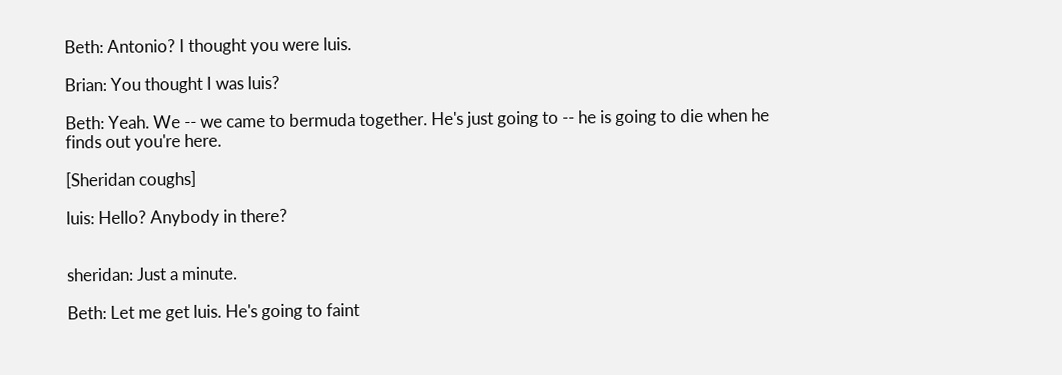Beth: Antonio? I thought you were luis.

Brian: You thought I was luis?

Beth: Yeah. We -- we came to bermuda together. He's just going to -- he is going to die when he finds out you're here.

[Sheridan coughs]

luis: Hello? Anybody in there?


sheridan: Just a minute.

Beth: Let me get luis. He's going to faint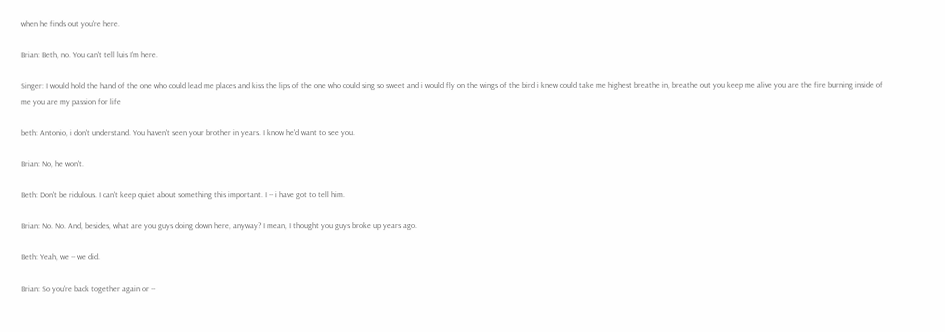when he finds out you're here.

Brian: Beth, no. You can't tell luis I'm here.

Singer: I would hold the hand of the one who could lead me places and kiss the lips of the one who could sing so sweet and i would fly on the wings of the bird i knew could take me highest breathe in, breathe out you keep me alive you are the fire burning inside of me you are my passion for life

beth: Antonio, i don't understand. You haven't seen your brother in years. I know he'd want to see you.

Brian: No, he won't.

Beth: Don't be ridulous. I can't keep quiet about something this important. I -- i have got to tell him.

Brian: No. No. And, besides, what are you guys doing down here, anyway? I mean, I thought you guys broke up years ago.

Beth: Yeah, we -- we did.

Brian: So you're back together again or --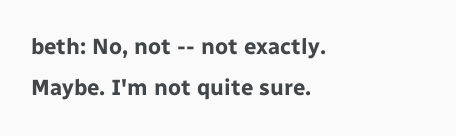beth: No, not -- not exactly. Maybe. I'm not quite sure.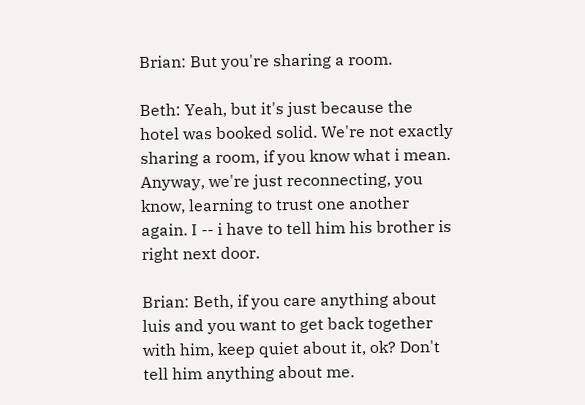Brian: But you're sharing a room.

Beth: Yeah, but it's just because the hotel was booked solid. We're not exactly sharing a room, if you know what i mean. Anyway, we're just reconnecting, you know, learning to trust one another again. I -- i have to tell him his brother is right next door.

Brian: Beth, if you care anything about luis and you want to get back together with him, keep quiet about it, ok? Don't tell him anything about me.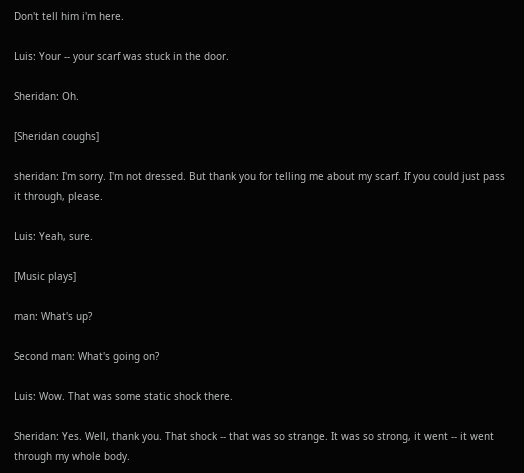Don't tell him i'm here.

Luis: Your -- your scarf was stuck in the door.

Sheridan: Oh.

[Sheridan coughs]

sheridan: I'm sorry. I'm not dressed. But thank you for telling me about my scarf. If you could just pass it through, please.

Luis: Yeah, sure.

[Music plays]

man: What's up?

Second man: What's going on?

Luis: Wow. That was some static shock there.

Sheridan: Yes. Well, thank you. That shock -- that was so strange. It was so strong, it went -- it went through my whole body.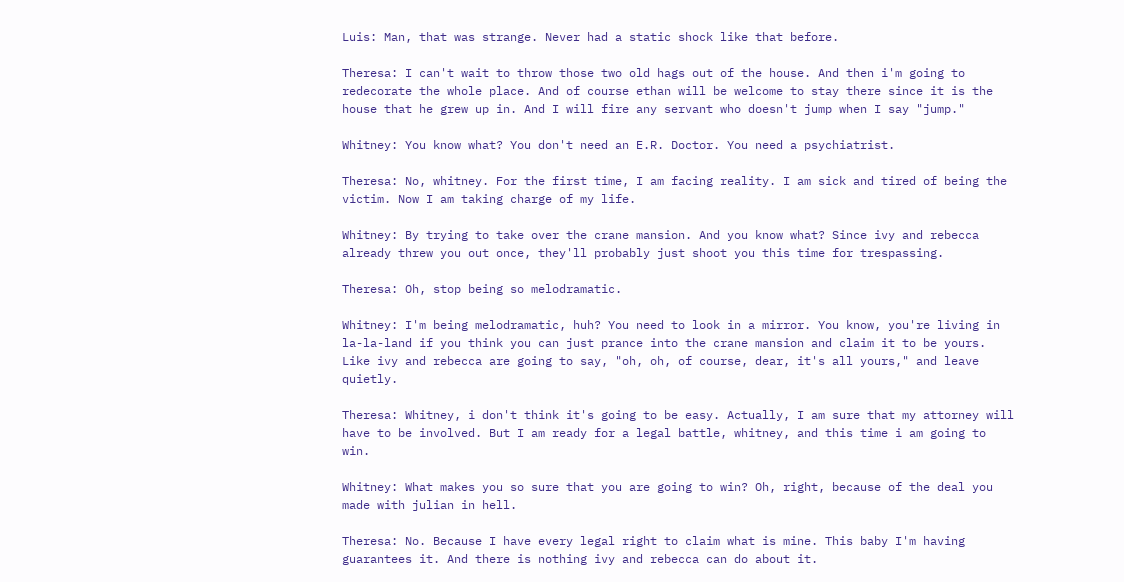Luis: Man, that was strange. Never had a static shock like that before.

Theresa: I can't wait to throw those two old hags out of the house. And then i'm going to redecorate the whole place. And of course ethan will be welcome to stay there since it is the house that he grew up in. And I will fire any servant who doesn't jump when I say "jump."

Whitney: You know what? You don't need an E.R. Doctor. You need a psychiatrist.

Theresa: No, whitney. For the first time, I am facing reality. I am sick and tired of being the victim. Now I am taking charge of my life.

Whitney: By trying to take over the crane mansion. And you know what? Since ivy and rebecca already threw you out once, they'll probably just shoot you this time for trespassing.

Theresa: Oh, stop being so melodramatic.

Whitney: I'm being melodramatic, huh? You need to look in a mirror. You know, you're living in la-la-land if you think you can just prance into the crane mansion and claim it to be yours. Like ivy and rebecca are going to say, "oh, oh, of course, dear, it's all yours," and leave quietly.

Theresa: Whitney, i don't think it's going to be easy. Actually, I am sure that my attorney will have to be involved. But I am ready for a legal battle, whitney, and this time i am going to win.

Whitney: What makes you so sure that you are going to win? Oh, right, because of the deal you made with julian in hell.

Theresa: No. Because I have every legal right to claim what is mine. This baby I'm having guarantees it. And there is nothing ivy and rebecca can do about it.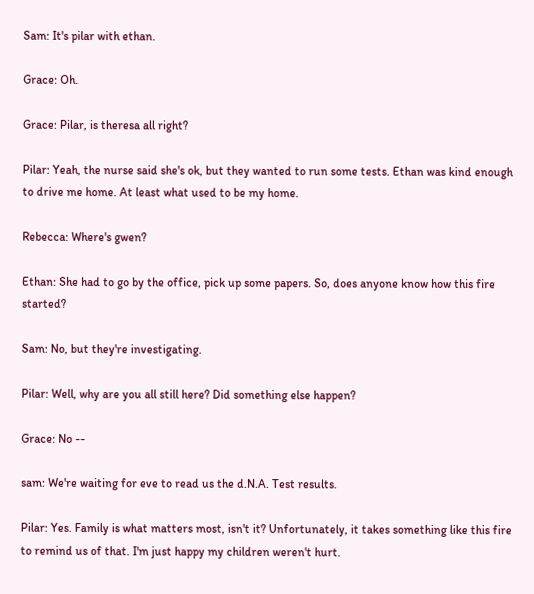Sam: It's pilar with ethan.

Grace: Oh.

Grace: Pilar, is theresa all right?

Pilar: Yeah, the nurse said she's ok, but they wanted to run some tests. Ethan was kind enough to drive me home. At least what used to be my home.

Rebecca: Where's gwen?

Ethan: She had to go by the office, pick up some papers. So, does anyone know how this fire started?

Sam: No, but they're investigating.

Pilar: Well, why are you all still here? Did something else happen?

Grace: No --

sam: We're waiting for eve to read us the d.N.A. Test results.

Pilar: Yes. Family is what matters most, isn't it? Unfortunately, it takes something like this fire to remind us of that. I'm just happy my children weren't hurt.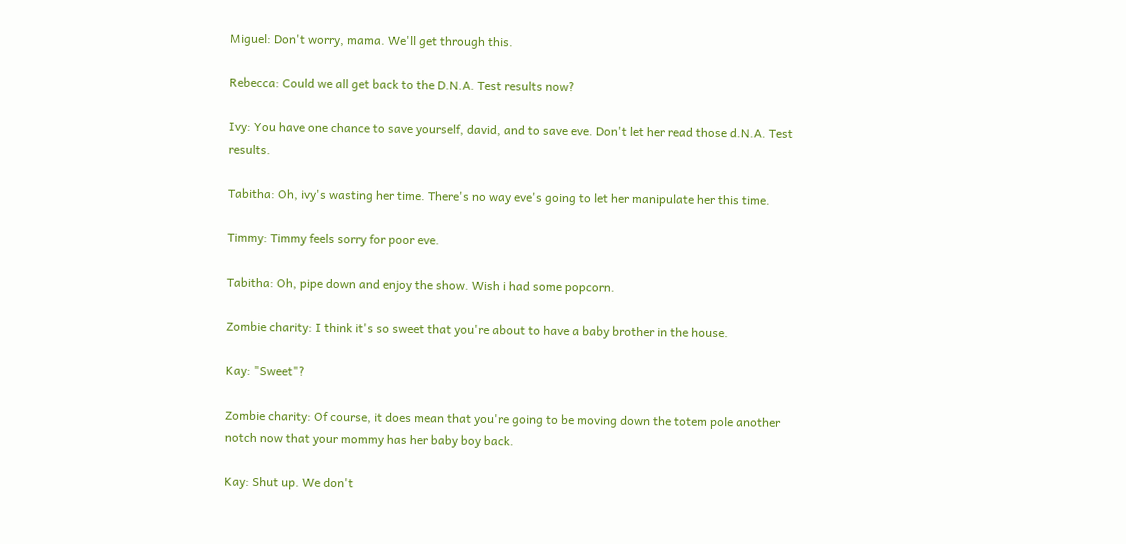Miguel: Don't worry, mama. We'll get through this.

Rebecca: Could we all get back to the D.N.A. Test results now?

Ivy: You have one chance to save yourself, david, and to save eve. Don't let her read those d.N.A. Test results.

Tabitha: Oh, ivy's wasting her time. There's no way eve's going to let her manipulate her this time.

Timmy: Timmy feels sorry for poor eve.

Tabitha: Oh, pipe down and enjoy the show. Wish i had some popcorn.

Zombie charity: I think it's so sweet that you're about to have a baby brother in the house.

Kay: "Sweet"?

Zombie charity: Of course, it does mean that you're going to be moving down the totem pole another notch now that your mommy has her baby boy back.

Kay: Shut up. We don't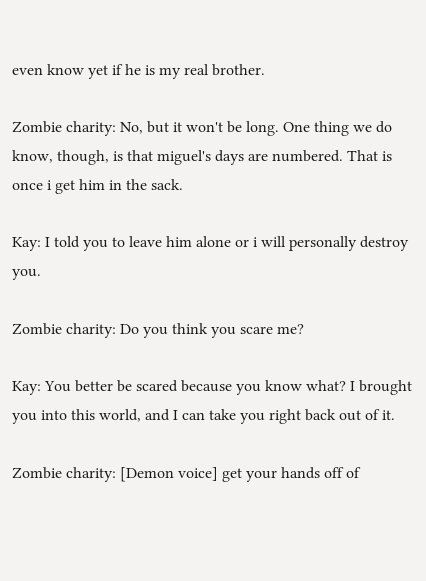even know yet if he is my real brother.

Zombie charity: No, but it won't be long. One thing we do know, though, is that miguel's days are numbered. That is once i get him in the sack.

Kay: I told you to leave him alone or i will personally destroy you.

Zombie charity: Do you think you scare me?

Kay: You better be scared because you know what? I brought you into this world, and I can take you right back out of it.

Zombie charity: [Demon voice] get your hands off of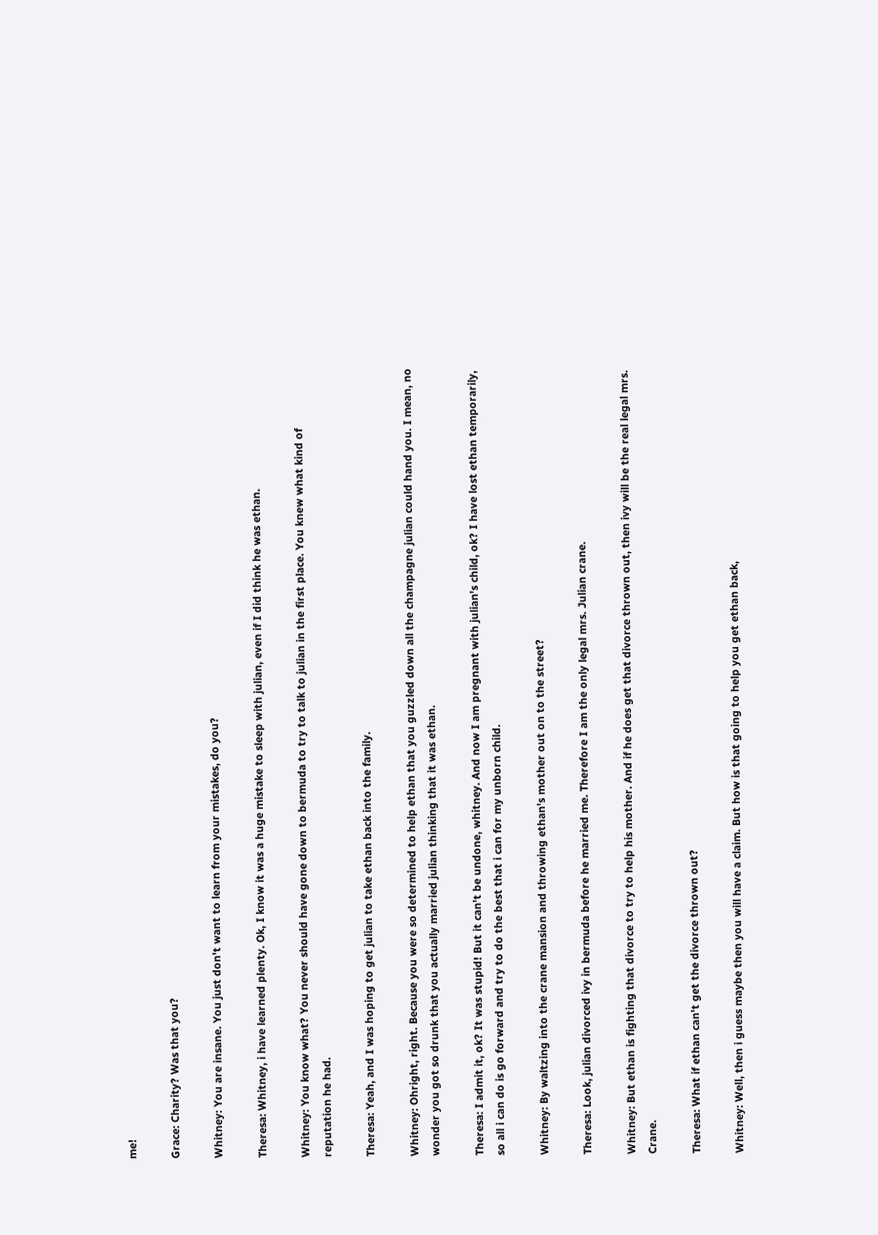me!

Grace: Charity? Was that you?

Whitney: You are insane. You just don't want to learn from your mistakes, do you?

Theresa: Whitney, i have learned plenty. Ok, I know it was a huge mistake to sleep with julian, even if I did think he was ethan.

Whitney: You know what? You never should have gone down to bermuda to try to talk to julian in the first place. You knew what kind of reputation he had.

Theresa: Yeah, and I was hoping to get julian to take ethan back into the family.

Whitney: Ohright, right. Because you were so determined to help ethan that you guzzled down all the champagne julian could hand you. I mean, no wonder you got so drunk that you actually married julian thinking that it was ethan.

Theresa: I admit it, ok? It was stupid! But it can't be undone, whitney. And now I am pregnant with julian's child, ok? I have lost ethan temporarily, so all i can do is go forward and try to do the best that i can for my unborn child.

Whitney: By waltzing into the crane mansion and throwing ethan's mother out on to the street?

Theresa: Look, julian divorced ivy in bermuda before he married me. Therefore I am the only legal mrs. Julian crane.

Whitney: But ethan is fighting that divorce to try to help his mother. And if he does get that divorce thrown out, then ivy will be the real legal mrs. Crane.

Theresa: What if ethan can't get the divorce thrown out?

Whitney: Well, then i guess maybe then you will have a claim. But how is that going to help you get ethan back,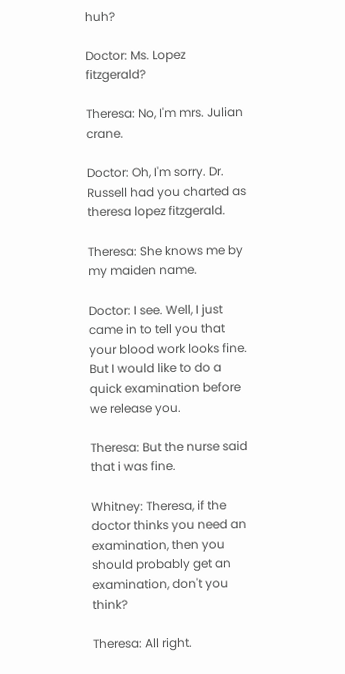huh?

Doctor: Ms. Lopez fitzgerald?

Theresa: No, I'm mrs. Julian crane.

Doctor: Oh, I'm sorry. Dr. Russell had you charted as theresa lopez fitzgerald.

Theresa: She knows me by my maiden name.

Doctor: I see. Well, I just came in to tell you that your blood work looks fine. But I would like to do a quick examination before we release you.

Theresa: But the nurse said that i was fine.

Whitney: Theresa, if the doctor thinks you need an examination, then you should probably get an examination, don't you think?

Theresa: All right.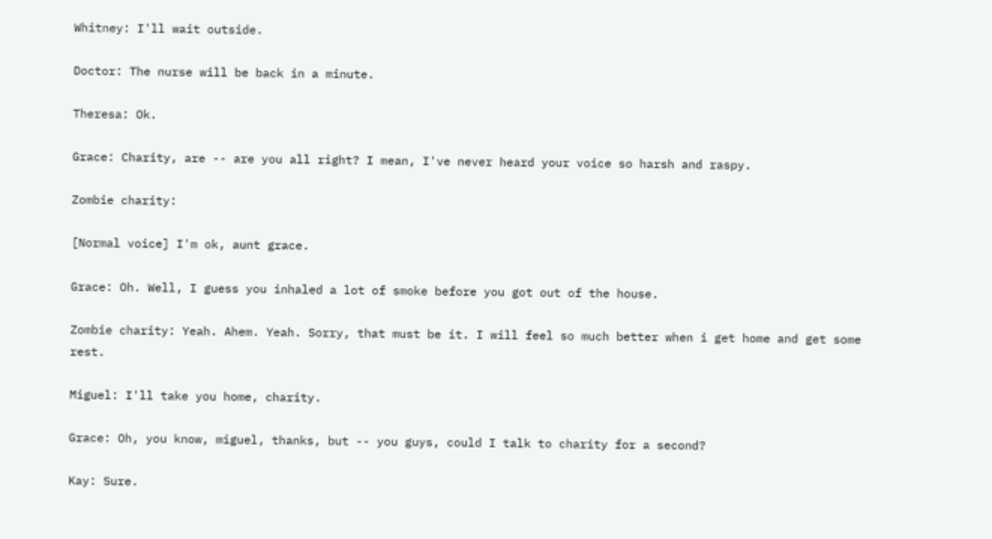Whitney: I'll wait outside.

Doctor: The nurse will be back in a minute.

Theresa: Ok.

Grace: Charity, are -- are you all right? I mean, I've never heard your voice so harsh and raspy.

Zombie charity:

[Normal voice] I'm ok, aunt grace.

Grace: Oh. Well, I guess you inhaled a lot of smoke before you got out of the house.

Zombie charity: Yeah. Ahem. Yeah. Sorry, that must be it. I will feel so much better when i get home and get some rest.

Miguel: I'll take you home, charity.

Grace: Oh, you know, miguel, thanks, but -- you guys, could I talk to charity for a second?

Kay: Sure.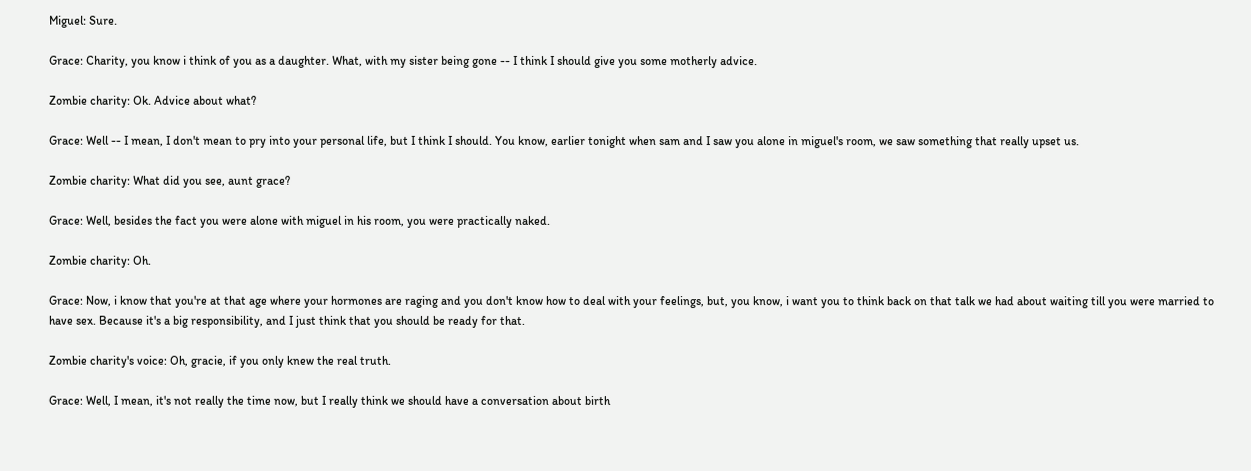Miguel: Sure.

Grace: Charity, you know i think of you as a daughter. What, with my sister being gone -- I think I should give you some motherly advice.

Zombie charity: Ok. Advice about what?

Grace: Well -- I mean, I don't mean to pry into your personal life, but I think I should. You know, earlier tonight when sam and I saw you alone in miguel's room, we saw something that really upset us.

Zombie charity: What did you see, aunt grace?

Grace: Well, besides the fact you were alone with miguel in his room, you were practically naked.

Zombie charity: Oh.

Grace: Now, i know that you're at that age where your hormones are raging and you don't know how to deal with your feelings, but, you know, i want you to think back on that talk we had about waiting till you were married to have sex. Because it's a big responsibility, and I just think that you should be ready for that.

Zombie charity's voice: Oh, gracie, if you only knew the real truth.

Grace: Well, I mean, it's not really the time now, but I really think we should have a conversation about birth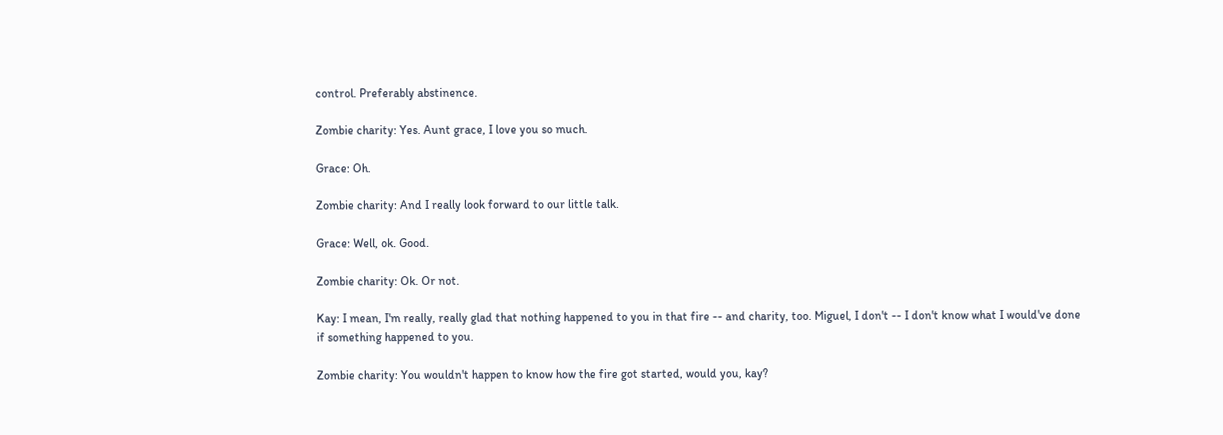control. Preferably abstinence.

Zombie charity: Yes. Aunt grace, I love you so much.

Grace: Oh.

Zombie charity: And I really look forward to our little talk.

Grace: Well, ok. Good.

Zombie charity: Ok. Or not.

Kay: I mean, I'm really, really glad that nothing happened to you in that fire -- and charity, too. Miguel, I don't -- I don't know what I would've done if something happened to you.

Zombie charity: You wouldn't happen to know how the fire got started, would you, kay?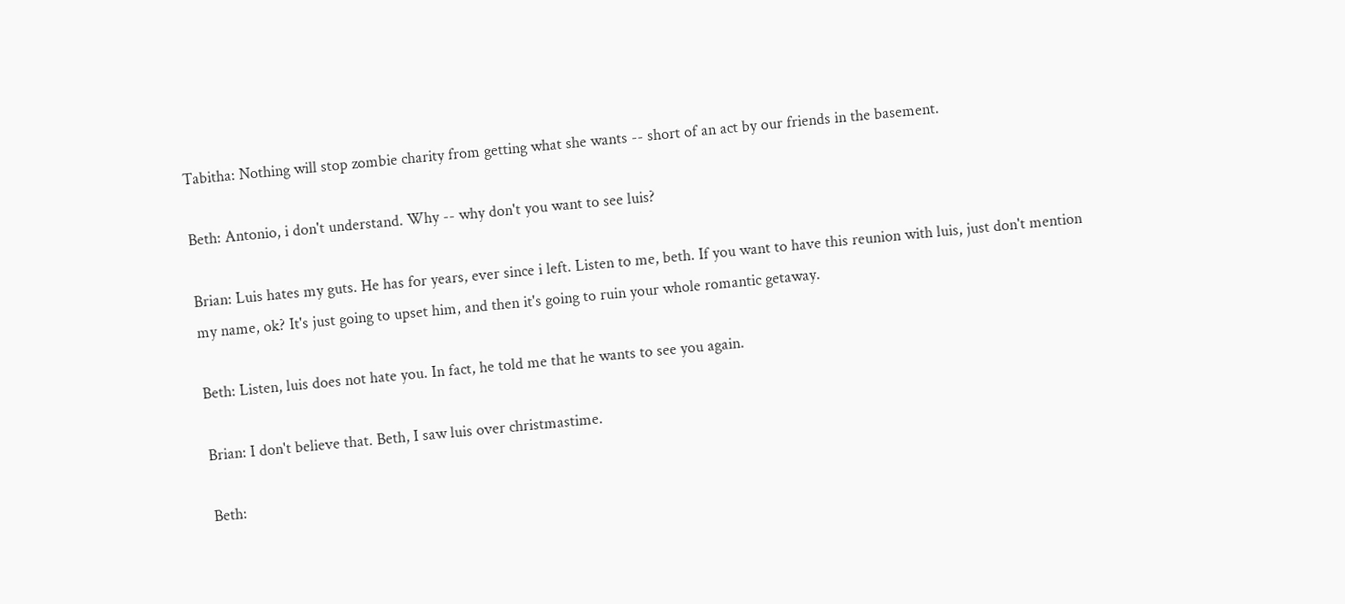Tabitha: Nothing will stop zombie charity from getting what she wants -- short of an act by our friends in the basement.

Beth: Antonio, i don't understand. Why -- why don't you want to see luis?

Brian: Luis hates my guts. He has for years, ever since i left. Listen to me, beth. If you want to have this reunion with luis, just don't mention my name, ok? It's just going to upset him, and then it's going to ruin your whole romantic getaway.

Beth: Listen, luis does not hate you. In fact, he told me that he wants to see you again.

Brian: I don't believe that. Beth, I saw luis over christmastime.

Beth: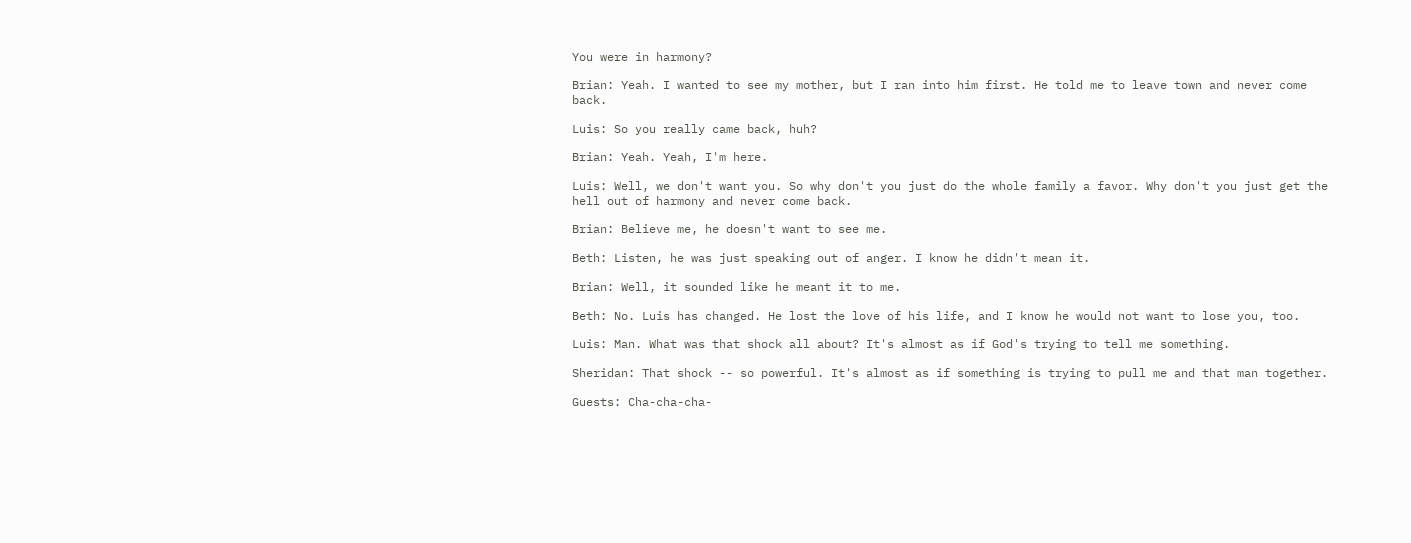You were in harmony?

Brian: Yeah. I wanted to see my mother, but I ran into him first. He told me to leave town and never come back.

Luis: So you really came back, huh?

Brian: Yeah. Yeah, I'm here.

Luis: Well, we don't want you. So why don't you just do the whole family a favor. Why don't you just get the hell out of harmony and never come back.

Brian: Believe me, he doesn't want to see me.

Beth: Listen, he was just speaking out of anger. I know he didn't mean it.

Brian: Well, it sounded like he meant it to me.

Beth: No. Luis has changed. He lost the love of his life, and I know he would not want to lose you, too.

Luis: Man. What was that shock all about? It's almost as if God's trying to tell me something.

Sheridan: That shock -- so powerful. It's almost as if something is trying to pull me and that man together.

Guests: Cha-cha-cha-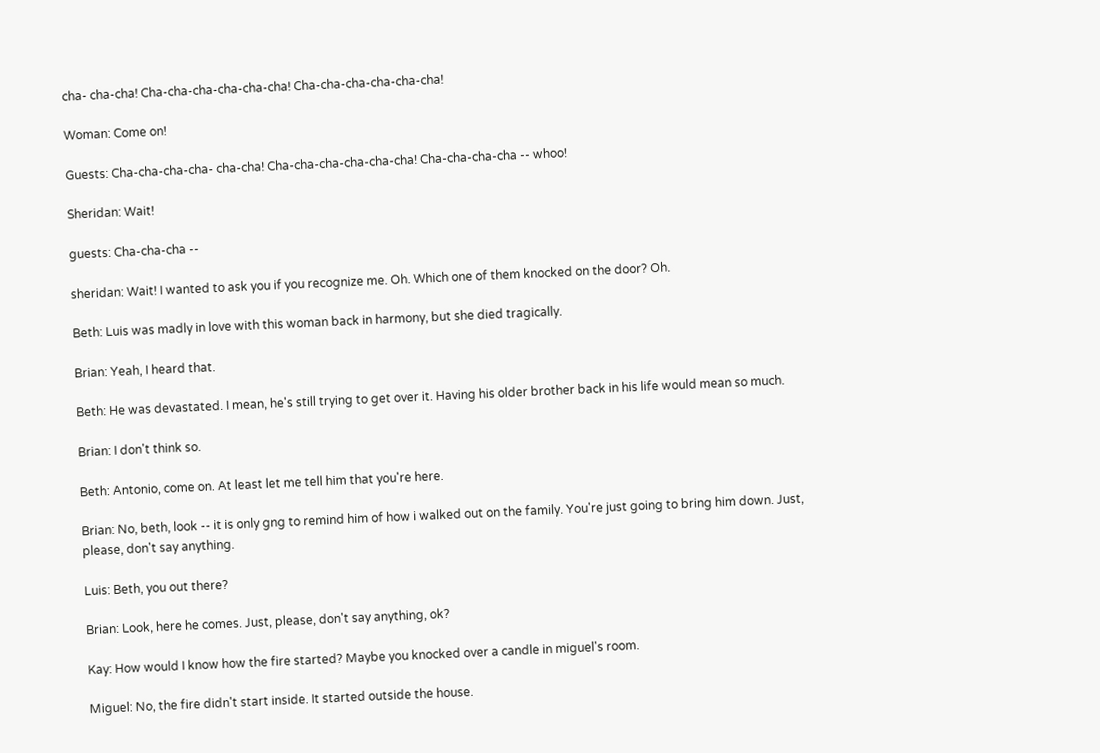cha- cha-cha! Cha-cha-cha-cha-cha-cha! Cha-cha-cha-cha-cha-cha!

Woman: Come on!

Guests: Cha-cha-cha-cha- cha-cha! Cha-cha-cha-cha-cha-cha! Cha-cha-cha-cha -- whoo!

Sheridan: Wait!

guests: Cha-cha-cha --

sheridan: Wait! I wanted to ask you if you recognize me. Oh. Which one of them knocked on the door? Oh.

Beth: Luis was madly in love with this woman back in harmony, but she died tragically.

Brian: Yeah, I heard that.

Beth: He was devastated. I mean, he's still trying to get over it. Having his older brother back in his life would mean so much.

Brian: I don't think so.

Beth: Antonio, come on. At least let me tell him that you're here.

Brian: No, beth, look -- it is only gng to remind him of how i walked out on the family. You're just going to bring him down. Just, please, don't say anything.

Luis: Beth, you out there?

Brian: Look, here he comes. Just, please, don't say anything, ok?

Kay: How would I know how the fire started? Maybe you knocked over a candle in miguel's room.

Miguel: No, the fire didn't start inside. It started outside the house.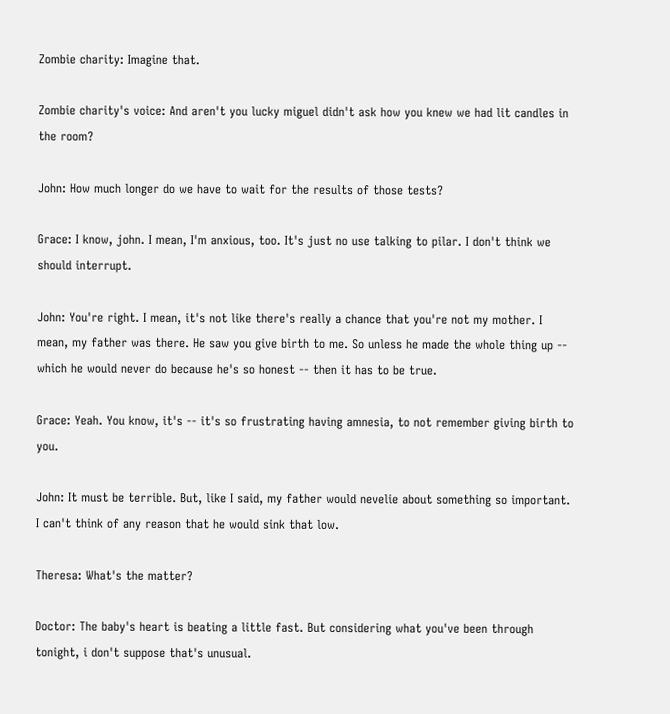Zombie charity: Imagine that.

Zombie charity's voice: And aren't you lucky miguel didn't ask how you knew we had lit candles in the room?

John: How much longer do we have to wait for the results of those tests?

Grace: I know, john. I mean, I'm anxious, too. It's just no use talking to pilar. I don't think we should interrupt.

John: You're right. I mean, it's not like there's really a chance that you're not my mother. I mean, my father was there. He saw you give birth to me. So unless he made the whole thing up -- which he would never do because he's so honest -- then it has to be true.

Grace: Yeah. You know, it's -- it's so frustrating having amnesia, to not remember giving birth to you.

John: It must be terrible. But, like I said, my father would nevelie about something so important. I can't think of any reason that he would sink that low.

Theresa: What's the matter?

Doctor: The baby's heart is beating a little fast. But considering what you've been through tonight, i don't suppose that's unusual.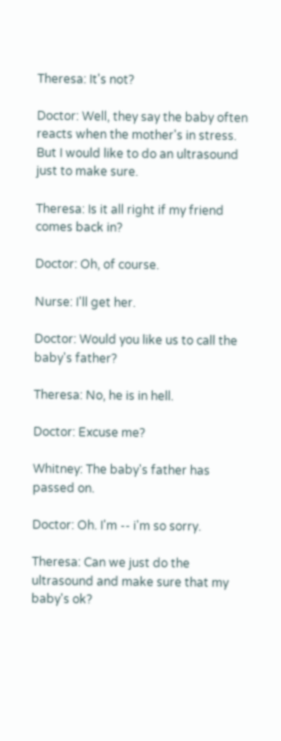Theresa: It's not?

Doctor: Well, they say the baby often reacts when the mother's in stress. But I would like to do an ultrasound just to make sure.

Theresa: Is it all right if my friend comes back in?

Doctor: Oh, of course.

Nurse: I'll get her.

Doctor: Would you like us to call the baby's father?

Theresa: No, he is in hell.

Doctor: Excuse me?

Whitney: The baby's father has passed on.

Doctor: Oh. I'm -- i'm so sorry.

Theresa: Can we just do the ultrasound and make sure that my baby's ok?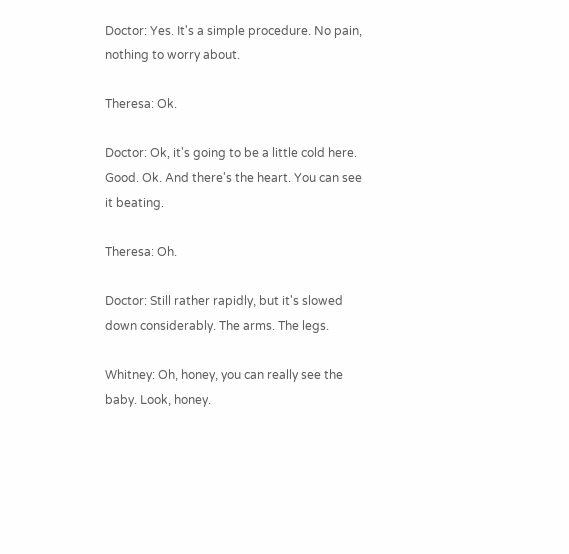Doctor: Yes. It's a simple procedure. No pain, nothing to worry about.

Theresa: Ok.

Doctor: Ok, it's going to be a little cold here. Good. Ok. And there's the heart. You can see it beating.

Theresa: Oh.

Doctor: Still rather rapidly, but it's slowed down considerably. The arms. The legs.

Whitney: Oh, honey, you can really see the baby. Look, honey.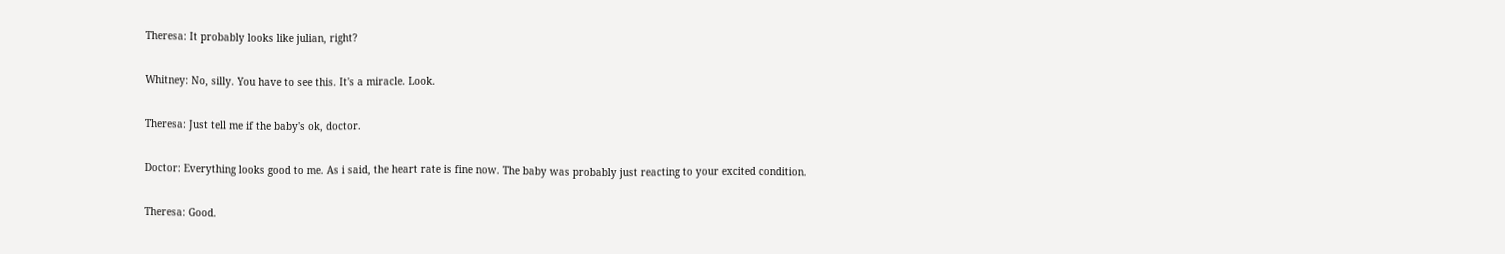Theresa: It probably looks like julian, right?

Whitney: No, silly. You have to see this. It's a miracle. Look.

Theresa: Just tell me if the baby's ok, doctor.

Doctor: Everything looks good to me. As i said, the heart rate is fine now. The baby was probably just reacting to your excited condition.

Theresa: Good.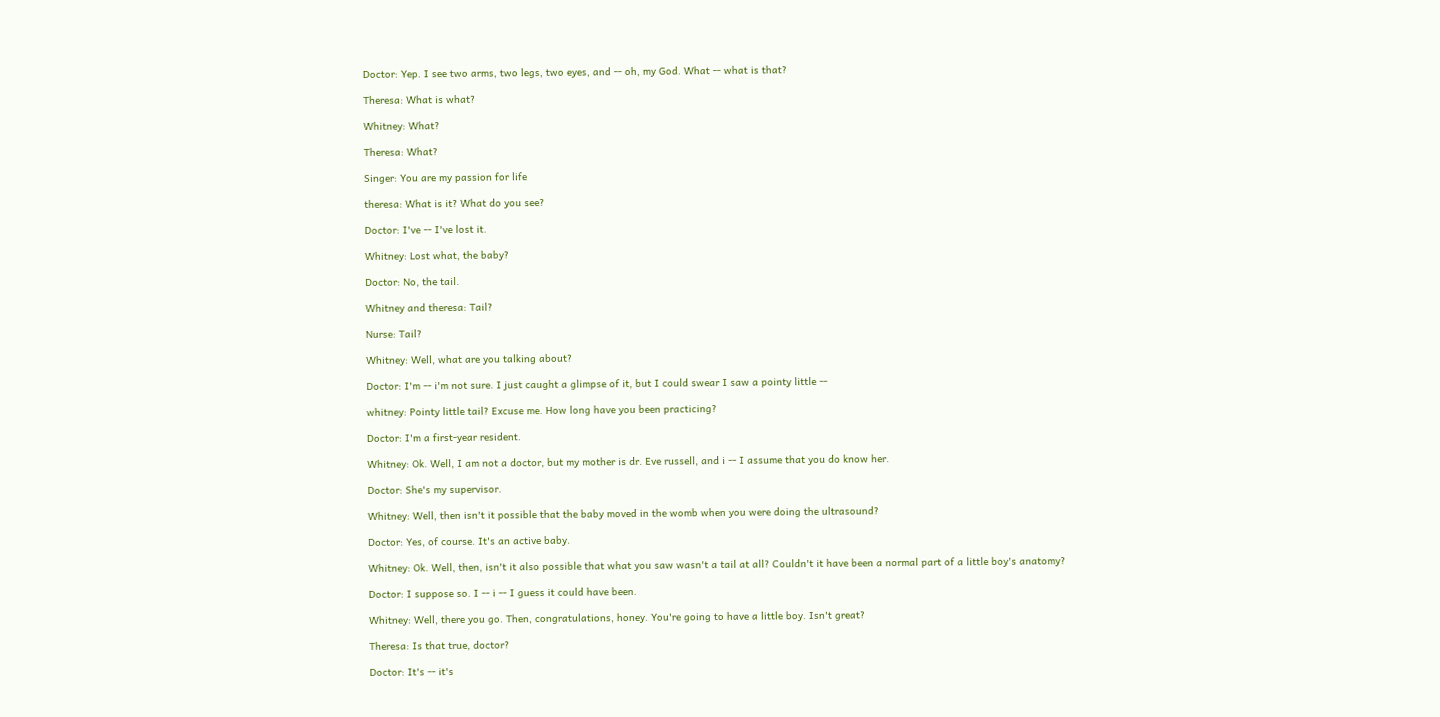Doctor: Yep. I see two arms, two legs, two eyes, and -- oh, my God. What -- what is that?

Theresa: What is what?

Whitney: What?

Theresa: What?

Singer: You are my passion for life

theresa: What is it? What do you see?

Doctor: I've -- I've lost it.

Whitney: Lost what, the baby?

Doctor: No, the tail.

Whitney and theresa: Tail?

Nurse: Tail?

Whitney: Well, what are you talking about?

Doctor: I'm -- i'm not sure. I just caught a glimpse of it, but I could swear I saw a pointy little --

whitney: Pointy little tail? Excuse me. How long have you been practicing?

Doctor: I'm a first-year resident.

Whitney: Ok. Well, I am not a doctor, but my mother is dr. Eve russell, and i -- I assume that you do know her.

Doctor: She's my supervisor.

Whitney: Well, then isn't it possible that the baby moved in the womb when you were doing the ultrasound?

Doctor: Yes, of course. It's an active baby.

Whitney: Ok. Well, then, isn't it also possible that what you saw wasn't a tail at all? Couldn't it have been a normal part of a little boy's anatomy?

Doctor: I suppose so. I -- i -- I guess it could have been.

Whitney: Well, there you go. Then, congratulations, honey. You're going to have a little boy. Isn't great?

Theresa: Is that true, doctor?

Doctor: It's -- it's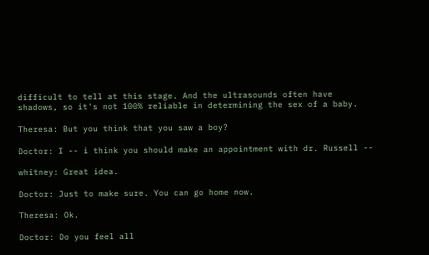difficult to tell at this stage. And the ultrasounds often have shadows, so it's not 100% reliable in determining the sex of a baby.

Theresa: But you think that you saw a boy?

Doctor: I -- i think you should make an appointment with dr. Russell --

whitney: Great idea.

Doctor: Just to make sure. You can go home now.

Theresa: Ok.

Doctor: Do you feel all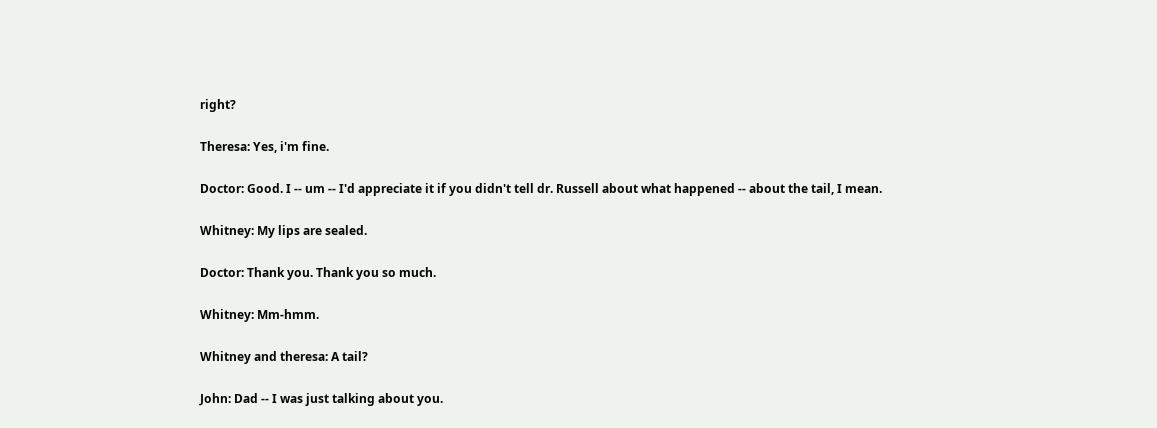right?

Theresa: Yes, i'm fine.

Doctor: Good. I -- um -- I'd appreciate it if you didn't tell dr. Russell about what happened -- about the tail, I mean.

Whitney: My lips are sealed.

Doctor: Thank you. Thank you so much.

Whitney: Mm-hmm.

Whitney and theresa: A tail?

John: Dad -- I was just talking about you.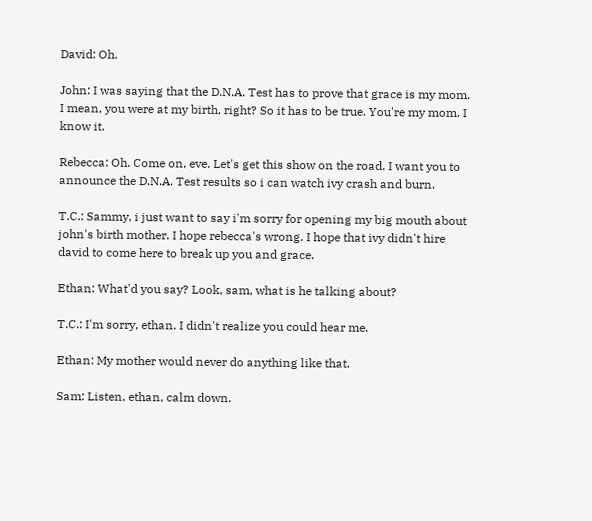David: Oh.

John: I was saying that the D.N.A. Test has to prove that grace is my mom. I mean, you were at my birth, right? So it has to be true. You're my mom. I know it.

Rebecca: Oh. Come on, eve. Let's get this show on the road. I want you to announce the D.N.A. Test results so i can watch ivy crash and burn.

T.C.: Sammy, i just want to say i'm sorry for opening my big mouth about john's birth mother. I hope rebecca's wrong. I hope that ivy didn't hire david to come here to break up you and grace.

Ethan: What'd you say? Look, sam, what is he talking about?

T.C.: I'm sorry, ethan. I didn't realize you could hear me.

Ethan: My mother would never do anything like that.

Sam: Listen, ethan, calm down.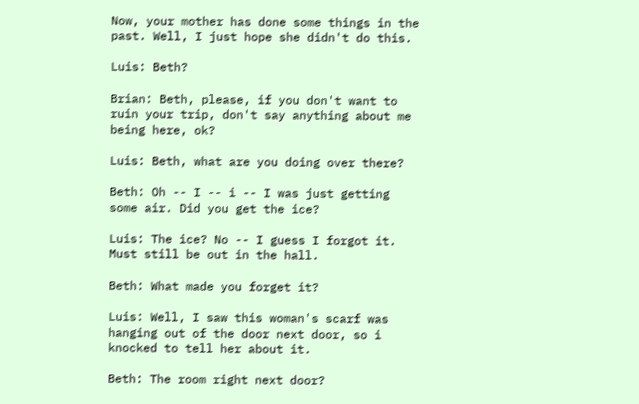Now, your mother has done some things in the past. Well, I just hope she didn't do this.

Luis: Beth?

Brian: Beth, please, if you don't want to ruin your trip, don't say anything about me being here, ok?

Luis: Beth, what are you doing over there?

Beth: Oh -- I -- i -- I was just getting some air. Did you get the ice?

Luis: The ice? No -- I guess I forgot it. Must still be out in the hall.

Beth: What made you forget it?

Luis: Well, I saw this woman's scarf was hanging out of the door next door, so i knocked to tell her about it.

Beth: The room right next door?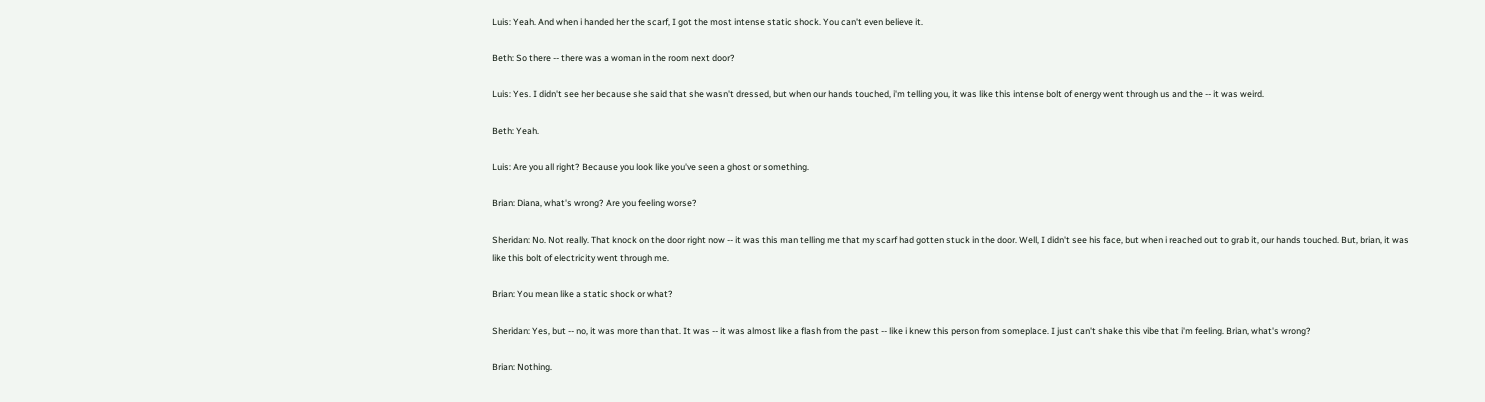Luis: Yeah. And when i handed her the scarf, I got the most intense static shock. You can't even believe it.

Beth: So there -- there was a woman in the room next door?

Luis: Yes. I didn't see her because she said that she wasn't dressed, but when our hands touched, i'm telling you, it was like this intense bolt of energy went through us and the -- it was weird.

Beth: Yeah.

Luis: Are you all right? Because you look like you've seen a ghost or something.

Brian: Diana, what's wrong? Are you feeling worse?

Sheridan: No. Not really. That knock on the door right now -- it was this man telling me that my scarf had gotten stuck in the door. Well, I didn't see his face, but when i reached out to grab it, our hands touched. But, brian, it was like this bolt of electricity went through me.

Brian: You mean like a static shock or what?

Sheridan: Yes, but -- no, it was more than that. It was -- it was almost like a flash from the past -- like i knew this person from someplace. I just can't shake this vibe that i'm feeling. Brian, what's wrong?

Brian: Nothing.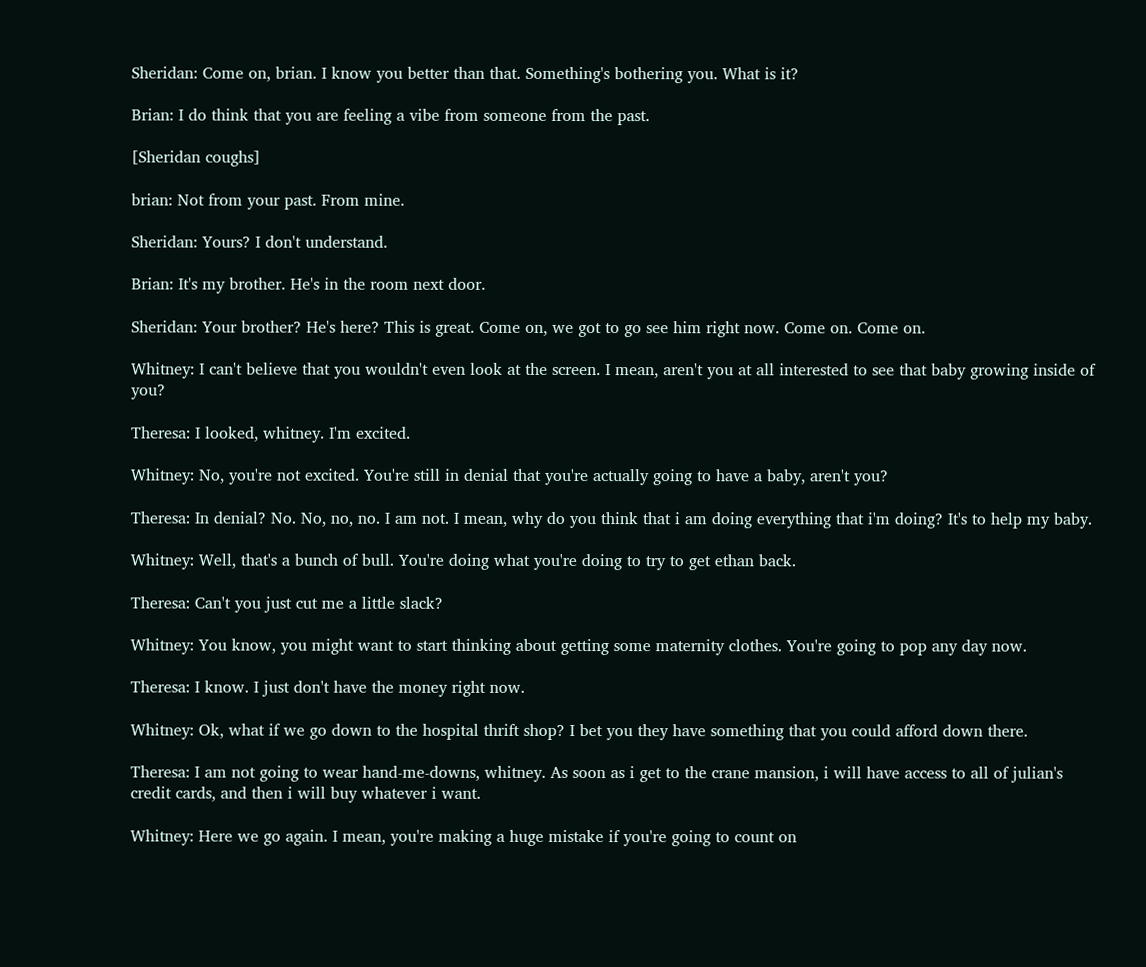Sheridan: Come on, brian. I know you better than that. Something's bothering you. What is it?

Brian: I do think that you are feeling a vibe from someone from the past.

[Sheridan coughs]

brian: Not from your past. From mine.

Sheridan: Yours? I don't understand.

Brian: It's my brother. He's in the room next door.

Sheridan: Your brother? He's here? This is great. Come on, we got to go see him right now. Come on. Come on.

Whitney: I can't believe that you wouldn't even look at the screen. I mean, aren't you at all interested to see that baby growing inside of you?

Theresa: I looked, whitney. I'm excited.

Whitney: No, you're not excited. You're still in denial that you're actually going to have a baby, aren't you?

Theresa: In denial? No. No, no, no. I am not. I mean, why do you think that i am doing everything that i'm doing? It's to help my baby.

Whitney: Well, that's a bunch of bull. You're doing what you're doing to try to get ethan back.

Theresa: Can't you just cut me a little slack?

Whitney: You know, you might want to start thinking about getting some maternity clothes. You're going to pop any day now.

Theresa: I know. I just don't have the money right now.

Whitney: Ok, what if we go down to the hospital thrift shop? I bet you they have something that you could afford down there.

Theresa: I am not going to wear hand-me-downs, whitney. As soon as i get to the crane mansion, i will have access to all of julian's credit cards, and then i will buy whatever i want.

Whitney: Here we go again. I mean, you're making a huge mistake if you're going to count on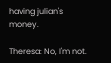having julian's money.

Theresa: No, I'm not.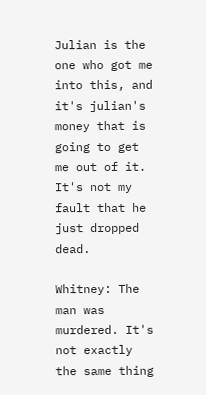Julian is the one who got me into this, and it's julian's money that is going to get me out of it. It's not my fault that he just dropped dead.

Whitney: The man was murdered. It's not exactly the same thing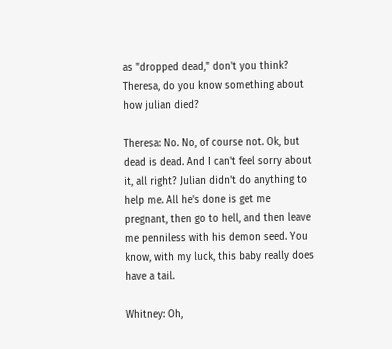as "dropped dead," don't you think? Theresa, do you know something about how julian died?

Theresa: No. No, of course not. Ok, but dead is dead. And I can't feel sorry about it, all right? Julian didn't do anything to help me. All he's done is get me pregnant, then go to hell, and then leave me penniless with his demon seed. You know, with my luck, this baby really does have a tail.

Whitney: Oh,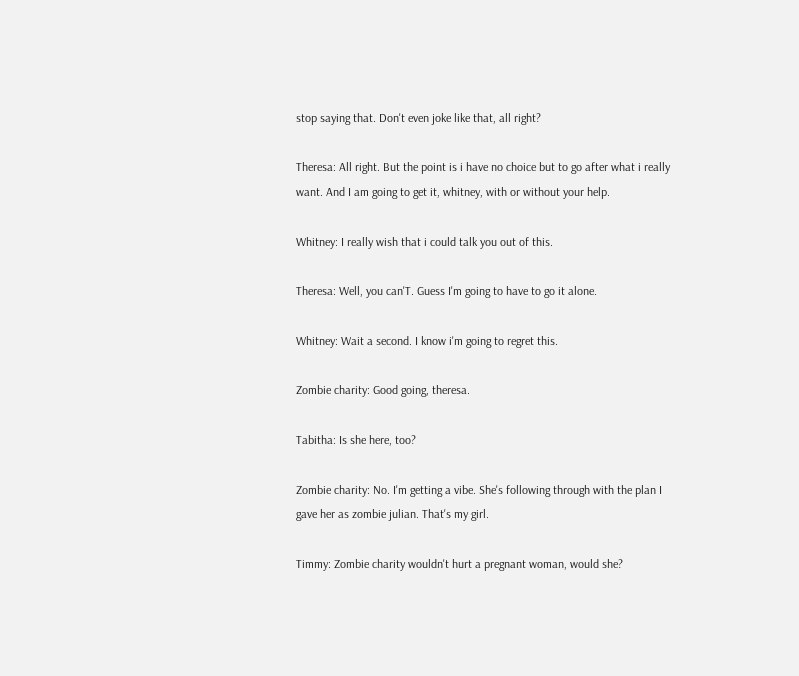stop saying that. Don't even joke like that, all right?

Theresa: All right. But the point is i have no choice but to go after what i really want. And I am going to get it, whitney, with or without your help.

Whitney: I really wish that i could talk you out of this.

Theresa: Well, you can'T. Guess I'm going to have to go it alone.

Whitney: Wait a second. I know i'm going to regret this.

Zombie charity: Good going, theresa.

Tabitha: Is she here, too?

Zombie charity: No. I'm getting a vibe. She's following through with the plan I gave her as zombie julian. That's my girl.

Timmy: Zombie charity wouldn't hurt a pregnant woman, would she?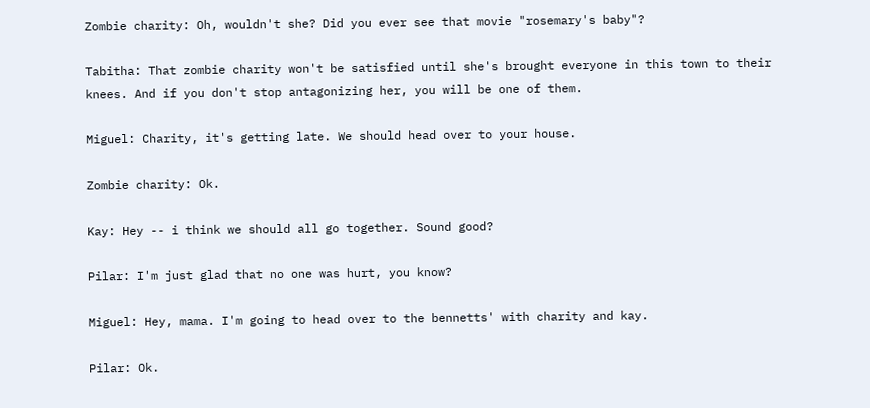Zombie charity: Oh, wouldn't she? Did you ever see that movie "rosemary's baby"?

Tabitha: That zombie charity won't be satisfied until she's brought everyone in this town to their knees. And if you don't stop antagonizing her, you will be one of them.

Miguel: Charity, it's getting late. We should head over to your house.

Zombie charity: Ok.

Kay: Hey -- i think we should all go together. Sound good?

Pilar: I'm just glad that no one was hurt, you know?

Miguel: Hey, mama. I'm going to head over to the bennetts' with charity and kay.

Pilar: Ok.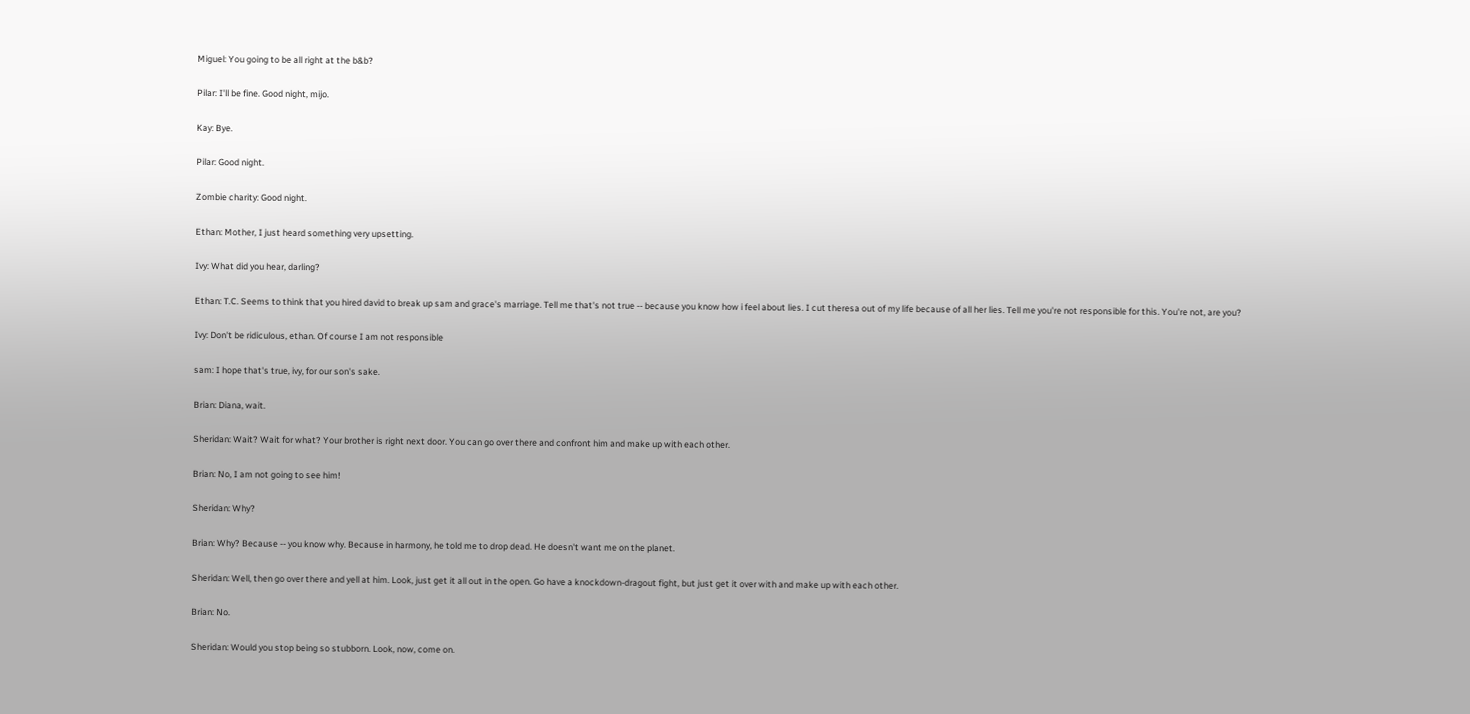Miguel: You going to be all right at the b&b?

Pilar: I'll be fine. Good night, mijo.

Kay: Bye.

Pilar: Good night.

Zombie charity: Good night.

Ethan: Mother, I just heard something very upsetting.

Ivy: What did you hear, darling?

Ethan: T.C. Seems to think that you hired david to break up sam and grace's marriage. Tell me that's not true -- because you know how i feel about lies. I cut theresa out of my life because of all her lies. Tell me you're not responsible for this. You're not, are you?

Ivy: Don't be ridiculous, ethan. Of course I am not responsible

sam: I hope that's true, ivy, for our son's sake.

Brian: Diana, wait.

Sheridan: Wait? Wait for what? Your brother is right next door. You can go over there and confront him and make up with each other.

Brian: No, I am not going to see him!

Sheridan: Why?

Brian: Why? Because -- you know why. Because in harmony, he told me to drop dead. He doesn't want me on the planet.

Sheridan: Well, then go over there and yell at him. Look, just get it all out in the open. Go have a knockdown-dragout fight, but just get it over with and make up with each other.

Brian: No.

Sheridan: Would you stop being so stubborn. Look, now, come on.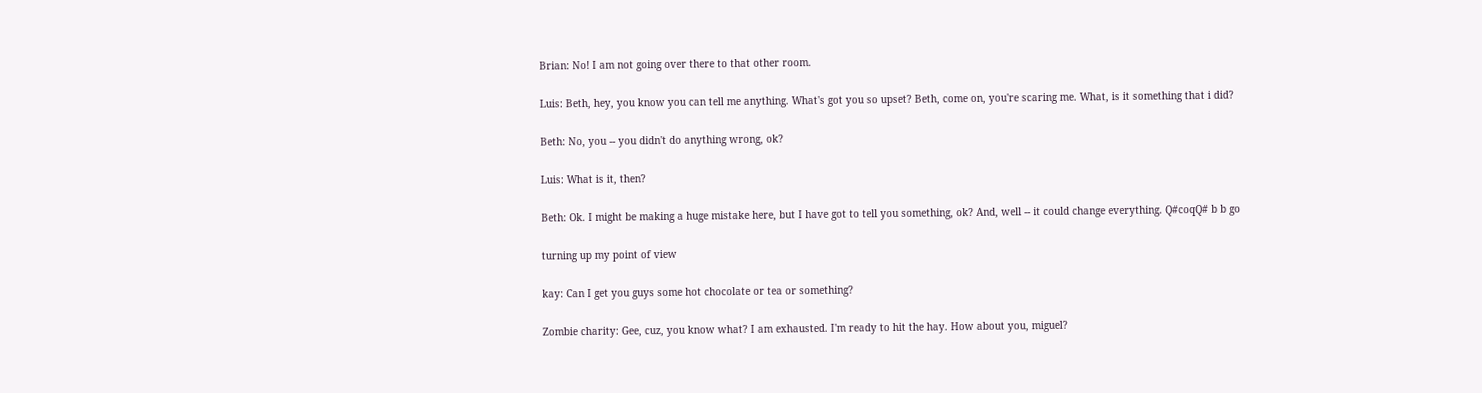Brian: No! I am not going over there to that other room.

Luis: Beth, hey, you know you can tell me anything. What's got you so upset? Beth, come on, you're scaring me. What, is it something that i did?

Beth: No, you -- you didn't do anything wrong, ok?

Luis: What is it, then?

Beth: Ok. I might be making a huge mistake here, but I have got to tell you something, ok? And, well -- it could change everything. Q#coqQ# b b go

turning up my point of view

kay: Can I get you guys some hot chocolate or tea or something?

Zombie charity: Gee, cuz, you know what? I am exhausted. I'm ready to hit the hay. How about you, miguel?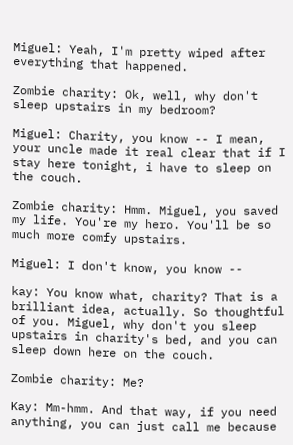Miguel: Yeah, I'm pretty wiped after everything that happened.

Zombie charity: Ok, well, why don't sleep upstairs in my bedroom?

Miguel: Charity, you know -- I mean, your uncle made it real clear that if I stay here tonight, i have to sleep on the couch.

Zombie charity: Hmm. Miguel, you saved my life. You're my hero. You'll be so much more comfy upstairs.

Miguel: I don't know, you know --

kay: You know what, charity? That is a brilliant idea, actually. So thoughtful of you. Miguel, why don't you sleep upstairs in charity's bed, and you can sleep down here on the couch.

Zombie charity: Me?

Kay: Mm-hmm. And that way, if you need anything, you can just call me because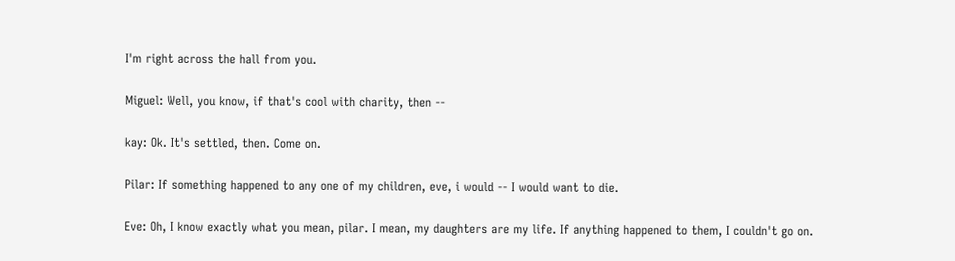I'm right across the hall from you.

Miguel: Well, you know, if that's cool with charity, then --

kay: Ok. It's settled, then. Come on.

Pilar: If something happened to any one of my children, eve, i would -- I would want to die.

Eve: Oh, I know exactly what you mean, pilar. I mean, my daughters are my life. If anything happened to them, I couldn't go on.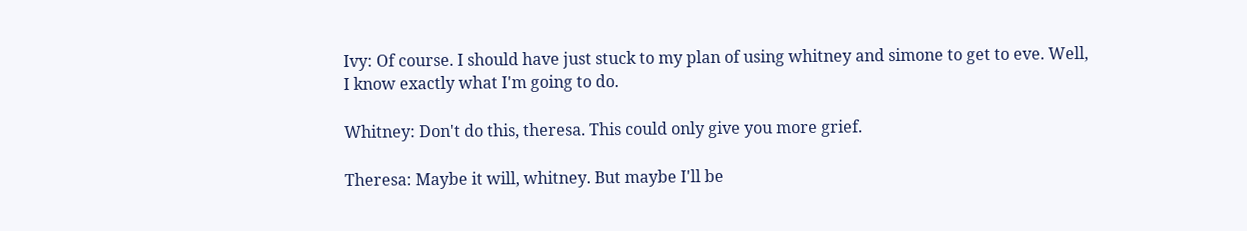Ivy: Of course. I should have just stuck to my plan of using whitney and simone to get to eve. Well, I know exactly what I'm going to do.

Whitney: Don't do this, theresa. This could only give you more grief.

Theresa: Maybe it will, whitney. But maybe I'll be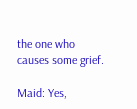the one who causes some grief.

Maid: Yes,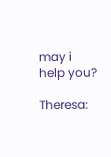may i help you?

Theresa: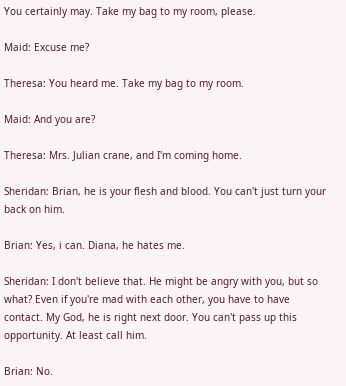You certainly may. Take my bag to my room, please.

Maid: Excuse me?

Theresa: You heard me. Take my bag to my room.

Maid: And you are?

Theresa: Mrs. Julian crane, and I'm coming home.

Sheridan: Brian, he is your flesh and blood. You can't just turn your back on him.

Brian: Yes, i can. Diana, he hates me.

Sheridan: I don't believe that. He might be angry with you, but so what? Even if you're mad with each other, you have to have contact. My God, he is right next door. You can't pass up this opportunity. At least call him.

Brian: No.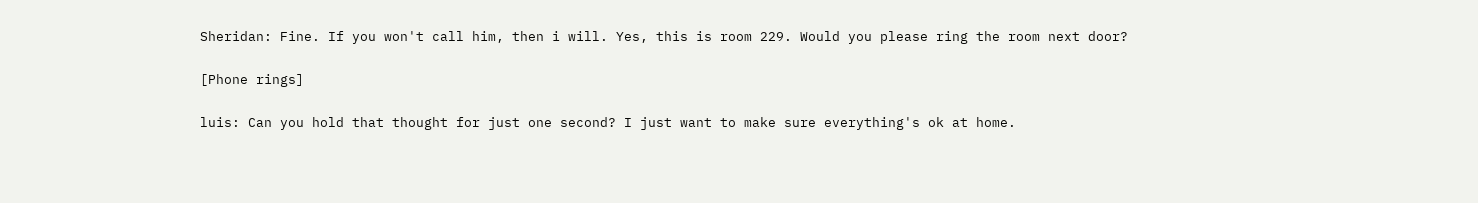Sheridan: Fine. If you won't call him, then i will. Yes, this is room 229. Would you please ring the room next door?

[Phone rings]

luis: Can you hold that thought for just one second? I just want to make sure everything's ok at home.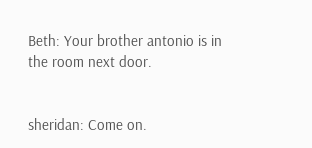Beth: Your brother antonio is in the room next door.


sheridan: Come on.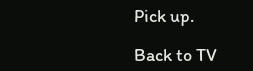Pick up.

Back to TV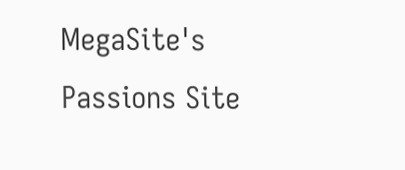MegaSite's Passions Site